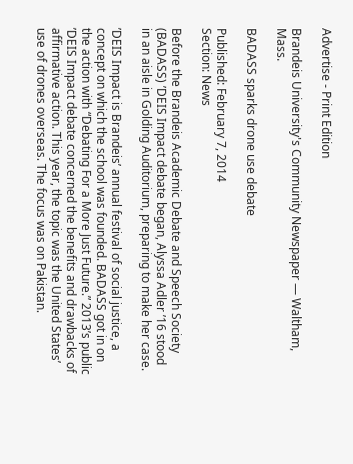Advertise - Print Edition

Brandeis University's Community Newspaper — Waltham, Mass.

BADASS sparks drone use debate

Published: February 7, 2014
Section: News

Before the Brandeis Academic Debate and Speech Society (BADASS) ’DEIS Impact debate began, Alyssa Adler ’16 stood in an aisle in Golding Auditorium, preparing to make her case.

’DEIS Impact is Brandeis’ annual festival of social justice, a concept on which the school was founded. BADASS got in on the action with “Debating For a More Just Future.” 2013’s public ’DEIS Impact debate concerned the benefits and drawbacks of affirmative action. This year, the topic was the United States’ use of drones overseas. The focus was on Pakistan.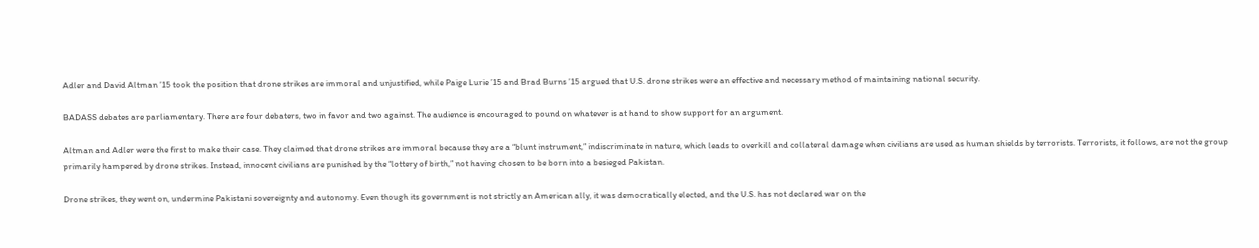Adler and David Altman ’15 took the position that drone strikes are immoral and unjustified, while Paige Lurie ’15 and Brad Burns ’15 argued that U.S. drone strikes were an effective and necessary method of maintaining national security.

BADASS debates are parliamentary. There are four debaters, two in favor and two against. The audience is encouraged to pound on whatever is at hand to show support for an argument.

Altman and Adler were the first to make their case. They claimed that drone strikes are immoral because they are a “blunt instrument,” indiscriminate in nature, which leads to overkill and collateral damage when civilians are used as human shields by terrorists. Terrorists, it follows, are not the group primarily hampered by drone strikes. Instead, innocent civilians are punished by the “lottery of birth,” not having chosen to be born into a besieged Pakistan.

Drone strikes, they went on, undermine Pakistani sovereignty and autonomy. Even though its government is not strictly an American ally, it was democratically elected, and the U.S. has not declared war on the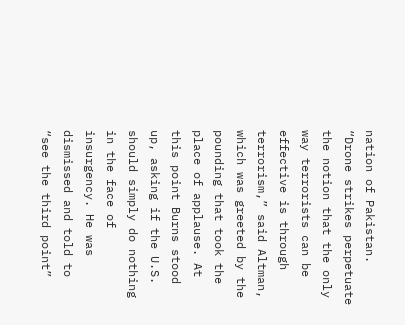nation of Pakistan. “Drone strikes perpetuate the notion that the only way terrorists can be effective is through terrorism,” said Altman, which was greeted by the pounding that took the place of applause. At this point Burns stood up, asking if the U.S. should simply do nothing in the face of insurgency. He was dismissed and told to “see the third point”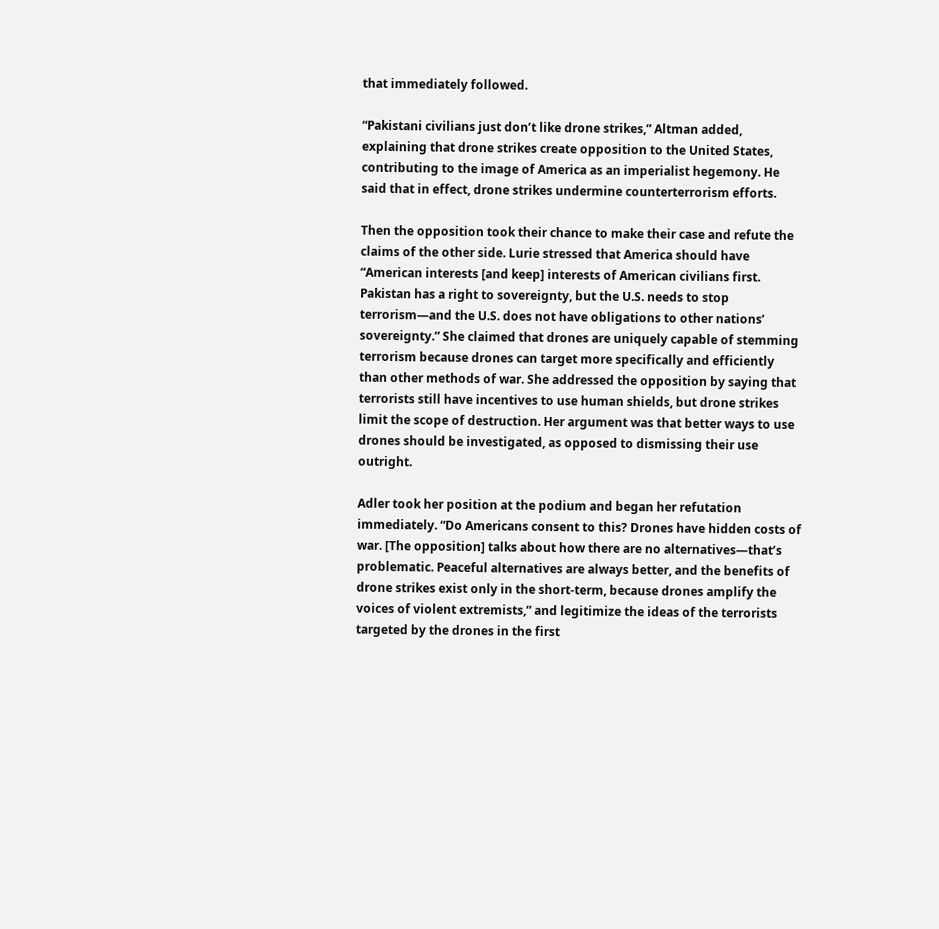that immediately followed.

“Pakistani civilians just don’t like drone strikes,” Altman added, explaining that drone strikes create opposition to the United States, contributing to the image of America as an imperialist hegemony. He said that in effect, drone strikes undermine counterterrorism efforts.

Then the opposition took their chance to make their case and refute the claims of the other side. Lurie stressed that America should have “American interests [and keep] interests of American civilians first. Pakistan has a right to sovereignty, but the U.S. needs to stop terrorism—and the U.S. does not have obligations to other nations’ sovereignty.” She claimed that drones are uniquely capable of stemming terrorism because drones can target more specifically and efficiently than other methods of war. She addressed the opposition by saying that terrorists still have incentives to use human shields, but drone strikes limit the scope of destruction. Her argument was that better ways to use drones should be investigated, as opposed to dismissing their use outright.

Adler took her position at the podium and began her refutation immediately. “Do Americans consent to this? Drones have hidden costs of war. [The opposition] talks about how there are no alternatives—that’s problematic. Peaceful alternatives are always better, and the benefits of drone strikes exist only in the short-term, because drones amplify the voices of violent extremists,” and legitimize the ideas of the terrorists targeted by the drones in the first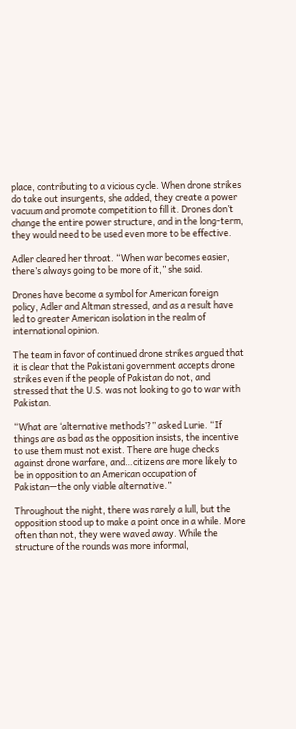place, contributing to a vicious cycle. When drone strikes do take out insurgents, she added, they create a power vacuum and promote competition to fill it. Drones don’t change the entire power structure, and in the long-term, they would need to be used even more to be effective.

Adler cleared her throat. “When war becomes easier, there’s always going to be more of it,” she said.

Drones have become a symbol for American foreign policy, Adler and Altman stressed, and as a result have led to greater American isolation in the realm of international opinion.

The team in favor of continued drone strikes argued that it is clear that the Pakistani government accepts drone strikes even if the people of Pakistan do not, and stressed that the U.S. was not looking to go to war with Pakistan.

“What are ‘alternative methods’?” asked Lurie. “If things are as bad as the opposition insists, the incentive to use them must not exist. There are huge checks against drone warfare, and…citizens are more likely to be in opposition to an American occupation of Pakistan—the only viable alternative.”

Throughout the night, there was rarely a lull, but the opposition stood up to make a point once in a while. More often than not, they were waved away. While the structure of the rounds was more informal,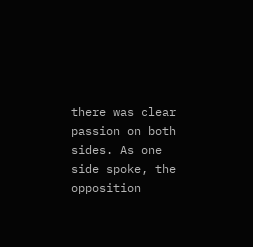there was clear passion on both sides. As one side spoke, the opposition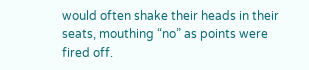would often shake their heads in their seats, mouthing “no” as points were fired off.